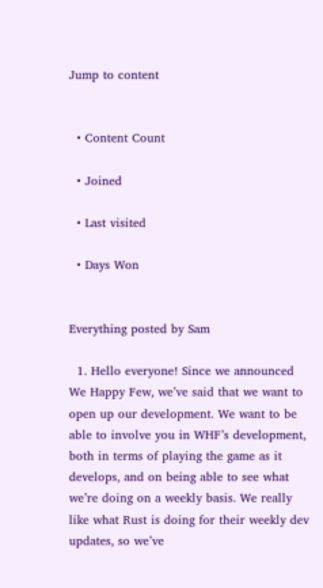Jump to content


  • Content Count

  • Joined

  • Last visited

  • Days Won


Everything posted by Sam

  1. Hello everyone! Since we announced We Happy Few, we’ve said that we want to open up our development. We want to be able to involve you in WHF’s development, both in terms of playing the game as it develops, and on being able to see what we’re doing on a weekly basis. We really like what Rust is doing for their weekly dev updates, so we’ve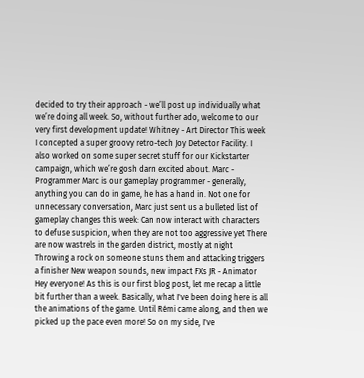decided to try their approach - we’ll post up individually what we’re doing all week. So, without further ado, welcome to our very first development update! Whitney - Art Director This week I concepted a super groovy retro-tech Joy Detector Facility. I also worked on some super secret stuff for our Kickstarter campaign, which we’re gosh darn excited about. Marc - Programmer Marc is our gameplay programmer - generally, anything you can do in game, he has a hand in. Not one for unnecessary conversation, Marc just sent us a bulleted list of gameplay changes this week: Can now interact with characters to defuse suspicion, when they are not too aggressive yet There are now wastrels in the garden district, mostly at night Throwing a rock on someone stuns them and attacking triggers a finisher New weapon sounds, new impact FXs JR - Animator Hey everyone! As this is our first blog post, let me recap a little bit further than a week. Basically, what I've been doing here is all the animations of the game. Until Rémi came along, and then we picked up the pace even more! So on my side, I've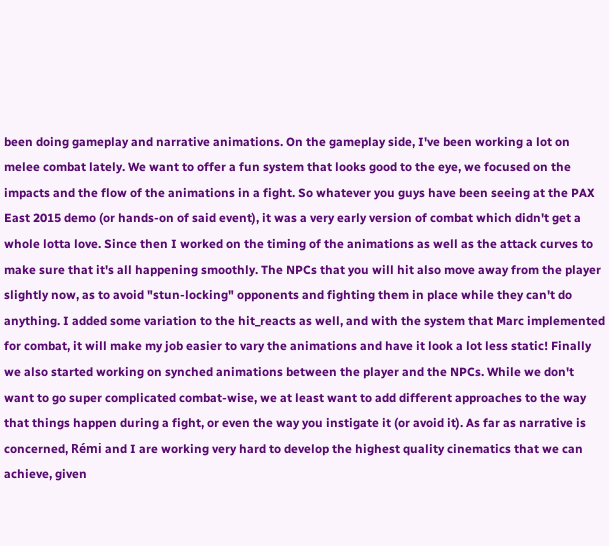been doing gameplay and narrative animations. On the gameplay side, I've been working a lot on melee combat lately. We want to offer a fun system that looks good to the eye, we focused on the impacts and the flow of the animations in a fight. So whatever you guys have been seeing at the PAX East 2015 demo (or hands-on of said event), it was a very early version of combat which didn't get a whole lotta love. Since then I worked on the timing of the animations as well as the attack curves to make sure that it's all happening smoothly. The NPCs that you will hit also move away from the player slightly now, as to avoid "stun-locking" opponents and fighting them in place while they can't do anything. I added some variation to the hit_reacts as well, and with the system that Marc implemented for combat, it will make my job easier to vary the animations and have it look a lot less static! Finally we also started working on synched animations between the player and the NPCs. While we don't want to go super complicated combat-wise, we at least want to add different approaches to the way that things happen during a fight, or even the way you instigate it (or avoid it). As far as narrative is concerned, Rémi and I are working very hard to develop the highest quality cinematics that we can achieve, given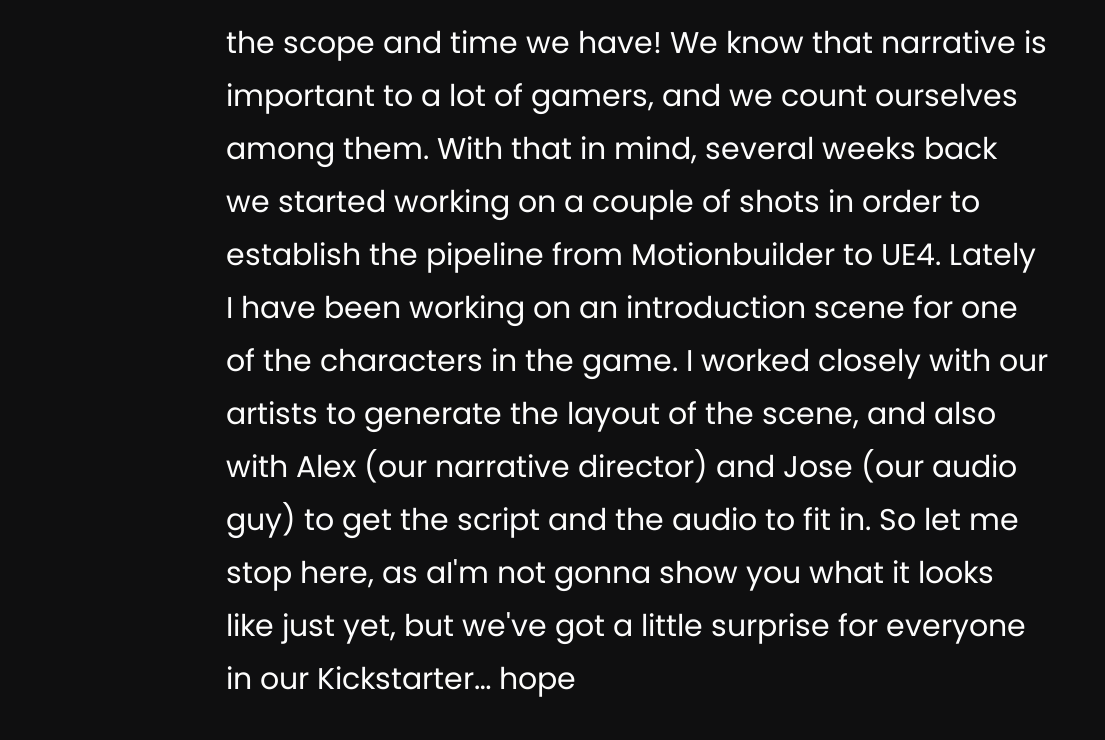the scope and time we have! We know that narrative is important to a lot of gamers, and we count ourselves among them. With that in mind, several weeks back we started working on a couple of shots in order to establish the pipeline from Motionbuilder to UE4. Lately I have been working on an introduction scene for one of the characters in the game. I worked closely with our artists to generate the layout of the scene, and also with Alex (our narrative director) and Jose (our audio guy) to get the script and the audio to fit in. So let me stop here, as aI'm not gonna show you what it looks like just yet, but we've got a little surprise for everyone in our Kickstarter… hope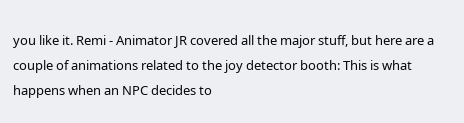you like it. Remi - Animator JR covered all the major stuff, but here are a couple of animations related to the joy detector booth: This is what happens when an NPC decides to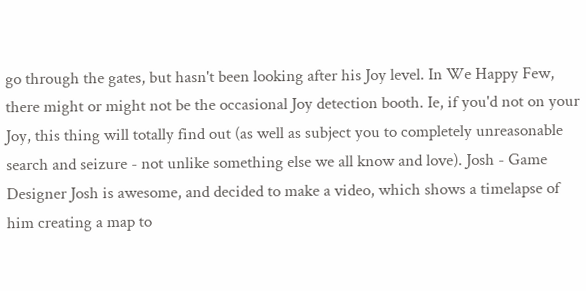go through the gates, but hasn't been looking after his Joy level. In We Happy Few, there might or might not be the occasional Joy detection booth. Ie, if you'd not on your Joy, this thing will totally find out (as well as subject you to completely unreasonable search and seizure - not unlike something else we all know and love). Josh - Game Designer Josh is awesome, and decided to make a video, which shows a timelapse of him creating a map to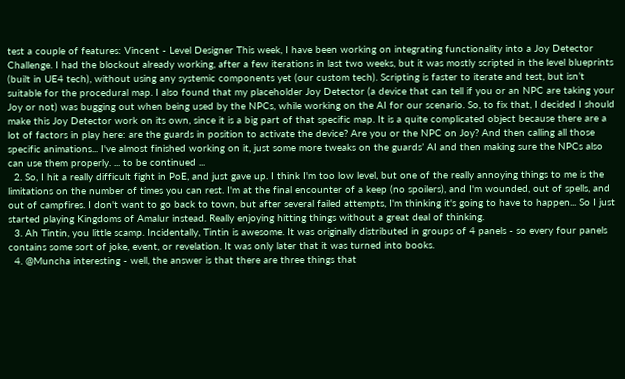test a couple of features: Vincent - Level Designer This week, I have been working on integrating functionality into a Joy Detector Challenge. I had the blockout already working, after a few iterations in last two weeks, but it was mostly scripted in the level blueprints (built in UE4 tech), without using any systemic components yet (our custom tech). Scripting is faster to iterate and test, but isn’t suitable for the procedural map. I also found that my placeholder Joy Detector (a device that can tell if you or an NPC are taking your Joy or not) was bugging out when being used by the NPCs, while working on the AI for our scenario. So, to fix that, I decided I should make this Joy Detector work on its own, since it is a big part of that specific map. It is a quite complicated object because there are a lot of factors in play here: are the guards in position to activate the device? Are you or the NPC on Joy? And then calling all those specific animations... I've almost finished working on it, just some more tweaks on the guards’ AI and then making sure the NPCs also can use them properly. ... to be continued ...
  2. So, I hit a really difficult fight in PoE, and just gave up. I think I'm too low level, but one of the really annoying things to me is the limitations on the number of times you can rest. I'm at the final encounter of a keep (no spoilers), and I'm wounded, out of spells, and out of campfires. I don't want to go back to town, but after several failed attempts, I'm thinking it's going to have to happen... So I just started playing Kingdoms of Amalur instead. Really enjoying hitting things without a great deal of thinking.
  3. Ah Tintin, you little scamp. Incidentally, Tintin is awesome. It was originally distributed in groups of 4 panels - so every four panels contains some sort of joke, event, or revelation. It was only later that it was turned into books.
  4. @Muncha interesting - well, the answer is that there are three things that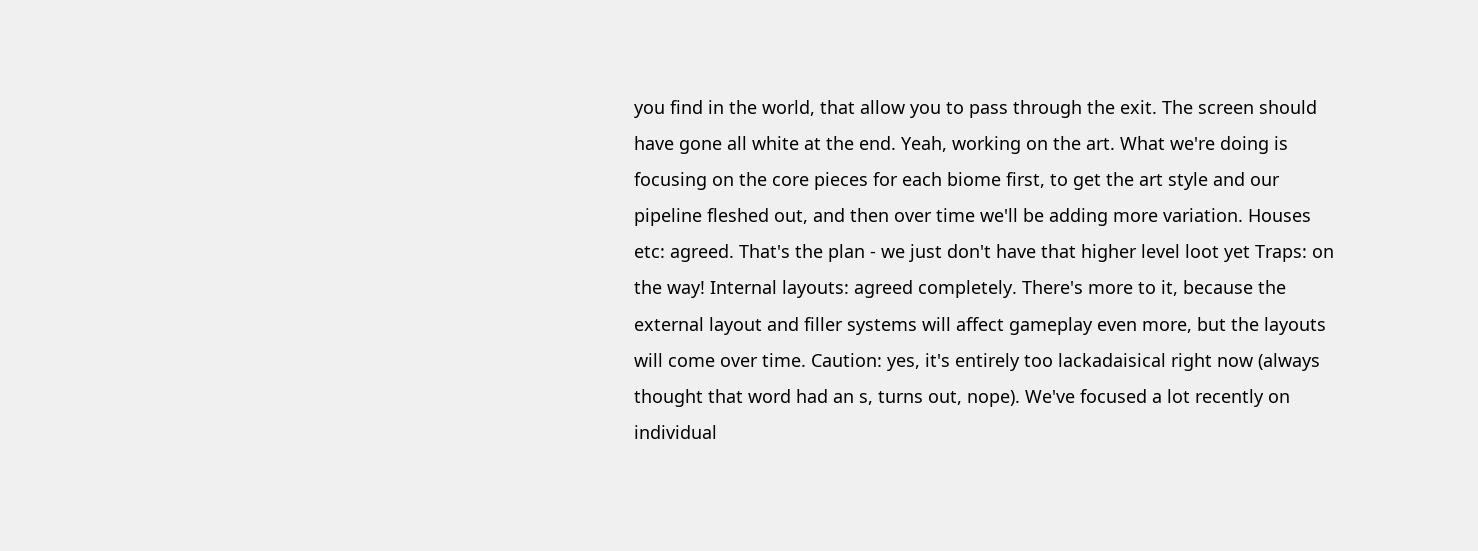you find in the world, that allow you to pass through the exit. The screen should have gone all white at the end. Yeah, working on the art. What we're doing is focusing on the core pieces for each biome first, to get the art style and our pipeline fleshed out, and then over time we'll be adding more variation. Houses etc: agreed. That's the plan - we just don't have that higher level loot yet Traps: on the way! Internal layouts: agreed completely. There's more to it, because the external layout and filler systems will affect gameplay even more, but the layouts will come over time. Caution: yes, it's entirely too lackadaisical right now (always thought that word had an s, turns out, nope). We've focused a lot recently on individual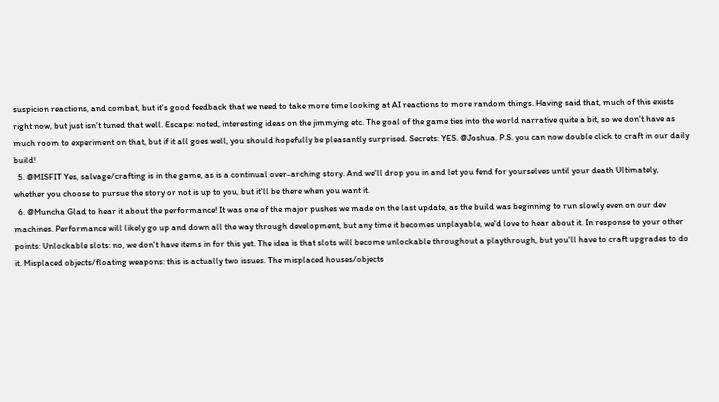suspicion reactions, and combat, but it's good feedback that we need to take more time looking at AI reactions to more random things. Having said that, much of this exists right now, but just isn't tuned that well. Escape: noted, interesting ideas on the jimmying etc. The goal of the game ties into the world narrative quite a bit, so we don't have as much room to experiment on that, but if it all goes well, you should hopefully be pleasantly surprised. Secrets: YES. @Joshua. P.S. you can now double click to craft in our daily build!
  5. @MISFIT Yes, salvage/crafting is in the game, as is a continual over-arching story. And we'll drop you in and let you fend for yourselves until your death Ultimately, whether you choose to pursue the story or not is up to you, but it'll be there when you want it.
  6. @Muncha Glad to hear it about the performance! It was one of the major pushes we made on the last update, as the build was beginning to run slowly even on our dev machines. Performance will likely go up and down all the way through development, but any time it becomes unplayable, we'd love to hear about it. In response to your other points: Unlockable slots: no, we don't have items in for this yet. The idea is that slots will become unlockable throughout a playthrough, but you'll have to craft upgrades to do it. Misplaced objects/floating weapons: this is actually two issues. The misplaced houses/objects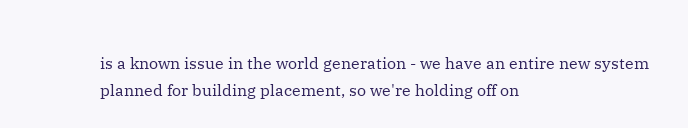is a known issue in the world generation - we have an entire new system planned for building placement, so we're holding off on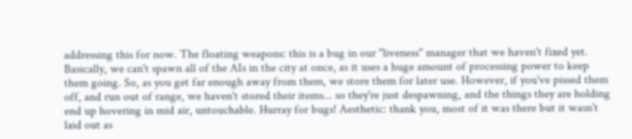addressing this for now. The floating weapons: this is a bug in our "liveness" manager that we haven't fixed yet. Basically, we can't spawn all of the AIs in the city at once, as it uses a huge amount of processing power to keep them going. So, as you get far enough away from them, we store them for later use. However, if you've pissed them off, and run out of range, we haven't stored their items... so they're just despawning, and the things they are holding end up hovering in mid air, untouchable. Hurray for bugs! Aesthetic: thank you, most of it was there but it wasn't laid out as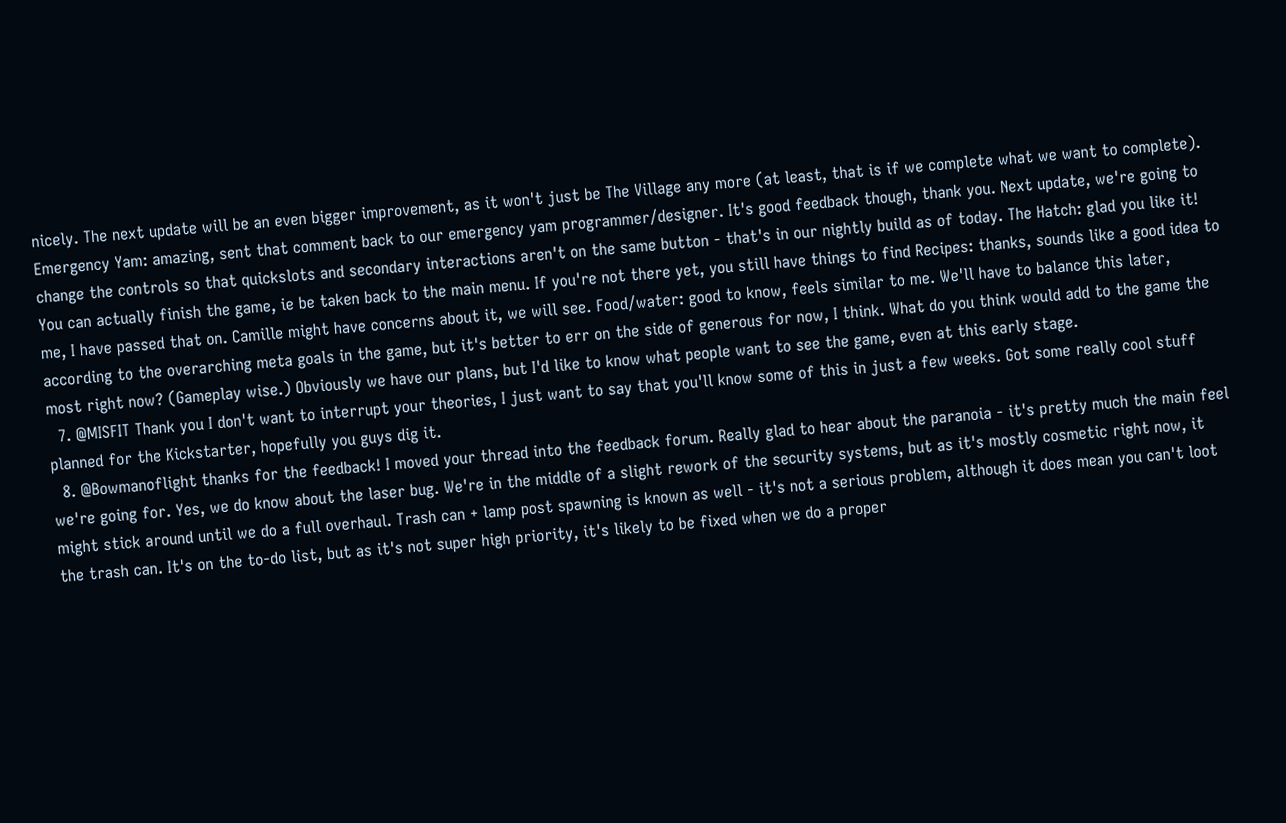nicely. The next update will be an even bigger improvement, as it won't just be The Village any more (at least, that is if we complete what we want to complete). Emergency Yam: amazing, sent that comment back to our emergency yam programmer/designer. It's good feedback though, thank you. Next update, we're going to change the controls so that quickslots and secondary interactions aren't on the same button - that's in our nightly build as of today. The Hatch: glad you like it! You can actually finish the game, ie be taken back to the main menu. If you're not there yet, you still have things to find Recipes: thanks, sounds like a good idea to me, I have passed that on. Camille might have concerns about it, we will see. Food/water: good to know, feels similar to me. We'll have to balance this later, according to the overarching meta goals in the game, but it's better to err on the side of generous for now, I think. What do you think would add to the game the most right now? (Gameplay wise.) Obviously we have our plans, but I'd like to know what people want to see the game, even at this early stage.
  7. @MISFIT Thank you I don't want to interrupt your theories, I just want to say that you'll know some of this in just a few weeks. Got some really cool stuff planned for the Kickstarter, hopefully you guys dig it.
  8. @Bowmanoflight thanks for the feedback! I moved your thread into the feedback forum. Really glad to hear about the paranoia - it's pretty much the main feel we're going for. Yes, we do know about the laser bug. We're in the middle of a slight rework of the security systems, but as it's mostly cosmetic right now, it might stick around until we do a full overhaul. Trash can + lamp post spawning is known as well - it's not a serious problem, although it does mean you can't loot the trash can. It's on the to-do list, but as it's not super high priority, it's likely to be fixed when we do a proper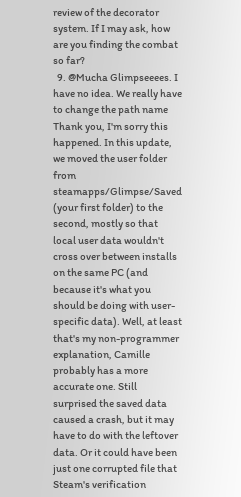review of the decorator system. If I may ask, how are you finding the combat so far?
  9. @Mucha Glimpseeees. I have no idea. We really have to change the path name Thank you, I'm sorry this happened. In this update, we moved the user folder from steamapps/Glimpse/Saved (your first folder) to the second, mostly so that local user data wouldn't cross over between installs on the same PC (and because it's what you should be doing with user-specific data). Well, at least that's my non-programmer explanation, Camille probably has a more accurate one. Still surprised the saved data caused a crash, but it may have to do with the leftover data. Or it could have been just one corrupted file that Steam's verification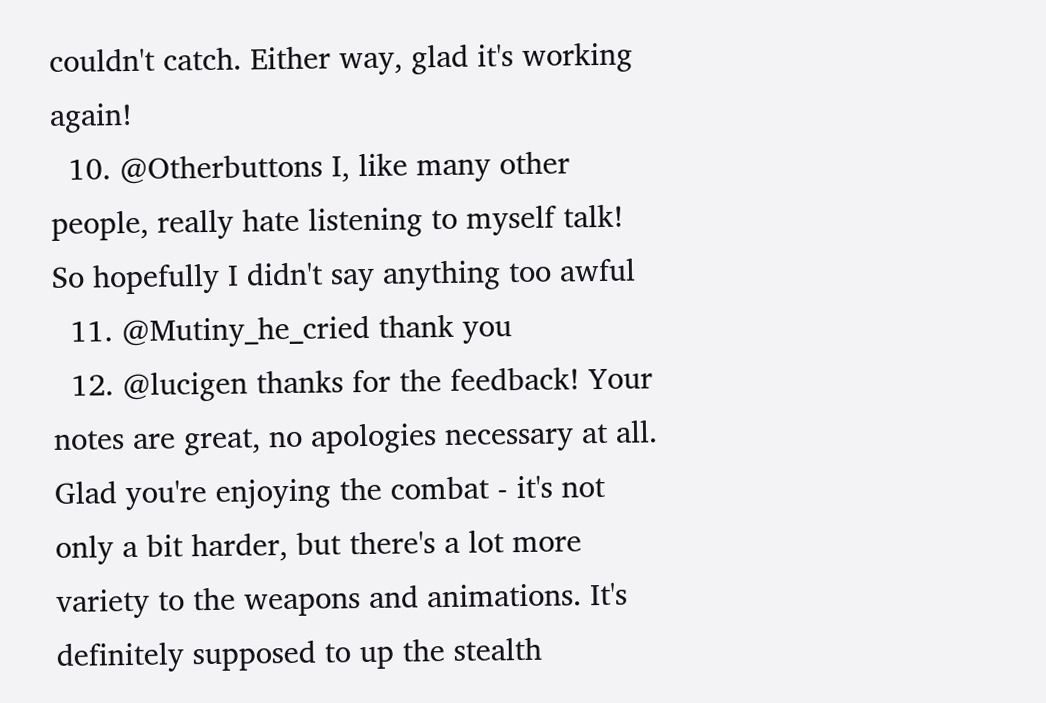couldn't catch. Either way, glad it's working again!
  10. @Otherbuttons I, like many other people, really hate listening to myself talk! So hopefully I didn't say anything too awful
  11. @Mutiny_he_cried thank you
  12. @lucigen thanks for the feedback! Your notes are great, no apologies necessary at all. Glad you're enjoying the combat - it's not only a bit harder, but there's a lot more variety to the weapons and animations. It's definitely supposed to up the stealth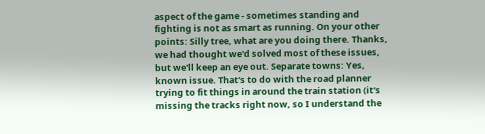aspect of the game - sometimes standing and fighting is not as smart as running. On your other points: Silly tree, what are you doing there. Thanks, we had thought we'd solved most of these issues, but we'll keep an eye out. Separate towns: Yes, known issue. That's to do with the road planner trying to fit things in around the train station (it's missing the tracks right now, so I understand the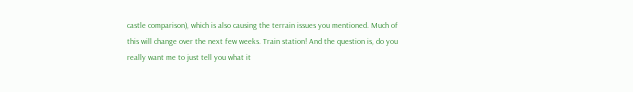castle comparison), which is also causing the terrain issues you mentioned. Much of this will change over the next few weeks. Train station! And the question is, do you really want me to just tell you what it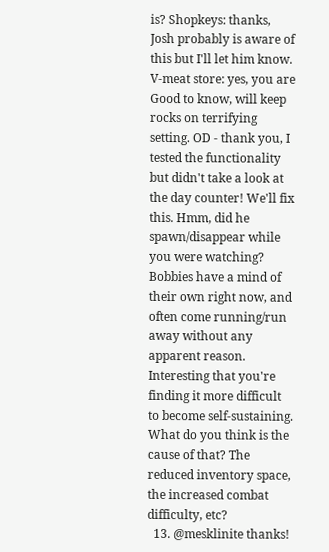is? Shopkeys: thanks, Josh probably is aware of this but I'll let him know. V-meat store: yes, you are Good to know, will keep rocks on terrifying setting. OD - thank you, I tested the functionality but didn't take a look at the day counter! We'll fix this. Hmm, did he spawn/disappear while you were watching? Bobbies have a mind of their own right now, and often come running/run away without any apparent reason. Interesting that you're finding it more difficult to become self-sustaining. What do you think is the cause of that? The reduced inventory space, the increased combat difficulty, etc?
  13. @mesklinite thanks!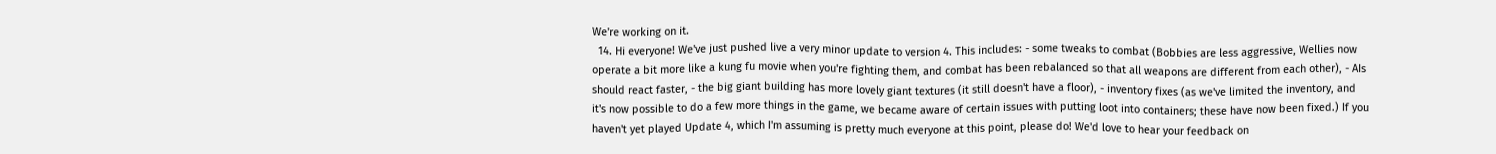We're working on it.
  14. Hi everyone! We've just pushed live a very minor update to version 4. This includes: - some tweaks to combat (Bobbies are less aggressive, Wellies now operate a bit more like a kung fu movie when you're fighting them, and combat has been rebalanced so that all weapons are different from each other), - AIs should react faster, - the big giant building has more lovely giant textures (it still doesn't have a floor), - inventory fixes (as we've limited the inventory, and it's now possible to do a few more things in the game, we became aware of certain issues with putting loot into containers; these have now been fixed.) If you haven't yet played Update 4, which I'm assuming is pretty much everyone at this point, please do! We'd love to hear your feedback on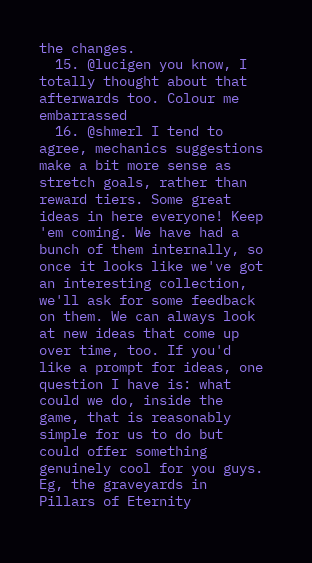the changes.
  15. @lucigen you know, I totally thought about that afterwards too. Colour me embarrassed
  16. @shmerl I tend to agree, mechanics suggestions make a bit more sense as stretch goals, rather than reward tiers. Some great ideas in here everyone! Keep 'em coming. We have had a bunch of them internally, so once it looks like we've got an interesting collection, we'll ask for some feedback on them. We can always look at new ideas that come up over time, too. If you'd like a prompt for ideas, one question I have is: what could we do, inside the game, that is reasonably simple for us to do but could offer something genuinely cool for you guys. Eg, the graveyards in Pillars of Eternity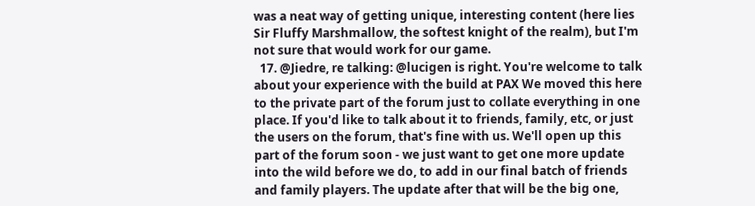was a neat way of getting unique, interesting content (here lies Sir Fluffy Marshmallow, the softest knight of the realm), but I'm not sure that would work for our game.
  17. @Jiedre, re talking: @lucigen is right. You're welcome to talk about your experience with the build at PAX We moved this here to the private part of the forum just to collate everything in one place. If you'd like to talk about it to friends, family, etc, or just the users on the forum, that's fine with us. We'll open up this part of the forum soon - we just want to get one more update into the wild before we do, to add in our final batch of friends and family players. The update after that will be the big one,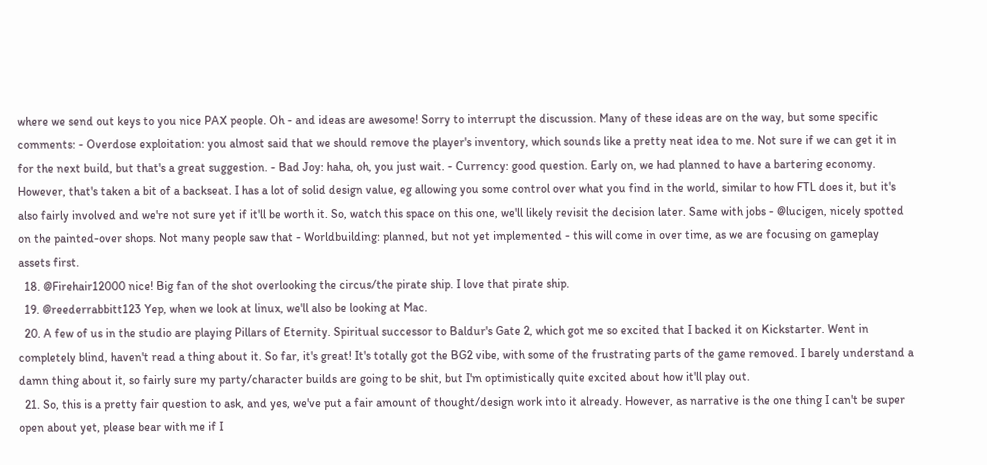where we send out keys to you nice PAX people. Oh - and ideas are awesome! Sorry to interrupt the discussion. Many of these ideas are on the way, but some specific comments: - Overdose exploitation: you almost said that we should remove the player's inventory, which sounds like a pretty neat idea to me. Not sure if we can get it in for the next build, but that's a great suggestion. - Bad Joy: haha, oh, you just wait. - Currency: good question. Early on, we had planned to have a bartering economy. However, that's taken a bit of a backseat. I has a lot of solid design value, eg allowing you some control over what you find in the world, similar to how FTL does it, but it's also fairly involved and we're not sure yet if it'll be worth it. So, watch this space on this one, we'll likely revisit the decision later. Same with jobs - @lucigen, nicely spotted on the painted-over shops. Not many people saw that - Worldbuilding: planned, but not yet implemented - this will come in over time, as we are focusing on gameplay assets first.
  18. @Firehair12000 nice! Big fan of the shot overlooking the circus/the pirate ship. I love that pirate ship.
  19. @reederrabbitt123 Yep, when we look at linux, we'll also be looking at Mac.
  20. A few of us in the studio are playing Pillars of Eternity. Spiritual successor to Baldur's Gate 2, which got me so excited that I backed it on Kickstarter. Went in completely blind, haven't read a thing about it. So far, it's great! It's totally got the BG2 vibe, with some of the frustrating parts of the game removed. I barely understand a damn thing about it, so fairly sure my party/character builds are going to be shit, but I'm optimistically quite excited about how it'll play out.
  21. So, this is a pretty fair question to ask, and yes, we've put a fair amount of thought/design work into it already. However, as narrative is the one thing I can't be super open about yet, please bear with me if I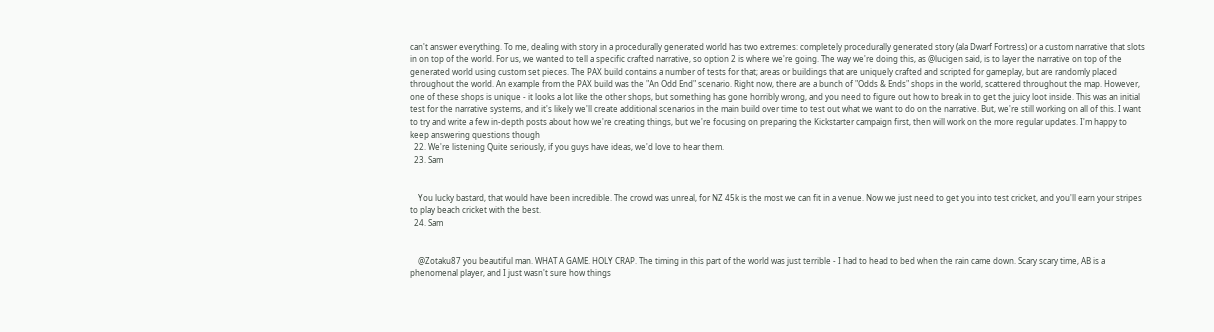can't answer everything. To me, dealing with story in a procedurally generated world has two extremes: completely procedurally generated story (ala Dwarf Fortress) or a custom narrative that slots in on top of the world. For us, we wanted to tell a specific crafted narrative, so option 2 is where we're going. The way we're doing this, as @lucigen said, is to layer the narrative on top of the generated world using custom set pieces. The PAX build contains a number of tests for that; areas or buildings that are uniquely crafted and scripted for gameplay, but are randomly placed throughout the world. An example from the PAX build was the "An Odd End" scenario. Right now, there are a bunch of "Odds & Ends" shops in the world, scattered throughout the map. However, one of these shops is unique - it looks a lot like the other shops, but something has gone horribly wrong, and you need to figure out how to break in to get the juicy loot inside. This was an initial test for the narrative systems, and it's likely we'll create additional scenarios in the main build over time to test out what we want to do on the narrative. But, we're still working on all of this. I want to try and write a few in-depth posts about how we're creating things, but we're focusing on preparing the Kickstarter campaign first, then will work on the more regular updates. I'm happy to keep answering questions though
  22. We're listening Quite seriously, if you guys have ideas, we'd love to hear them.
  23. Sam


    You lucky bastard, that would have been incredible. The crowd was unreal, for NZ 45k is the most we can fit in a venue. Now we just need to get you into test cricket, and you'll earn your stripes to play beach cricket with the best.
  24. Sam


    @Zotaku87 you beautiful man. WHAT A GAME. HOLY CRAP. The timing in this part of the world was just terrible - I had to head to bed when the rain came down. Scary scary time, AB is a phenomenal player, and I just wasn't sure how things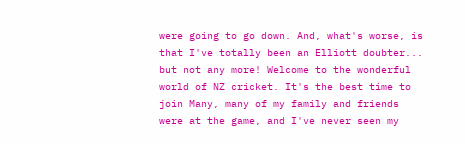were going to go down. And, what's worse, is that I've totally been an Elliott doubter... but not any more! Welcome to the wonderful world of NZ cricket. It's the best time to join Many, many of my family and friends were at the game, and I've never seen my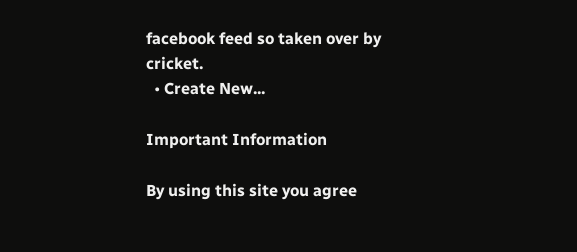facebook feed so taken over by cricket.
  • Create New...

Important Information

By using this site you agree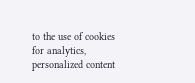to the use of cookies for analytics, personalized content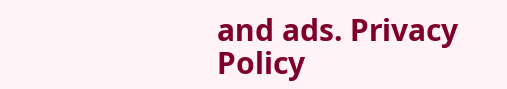and ads. Privacy Policy